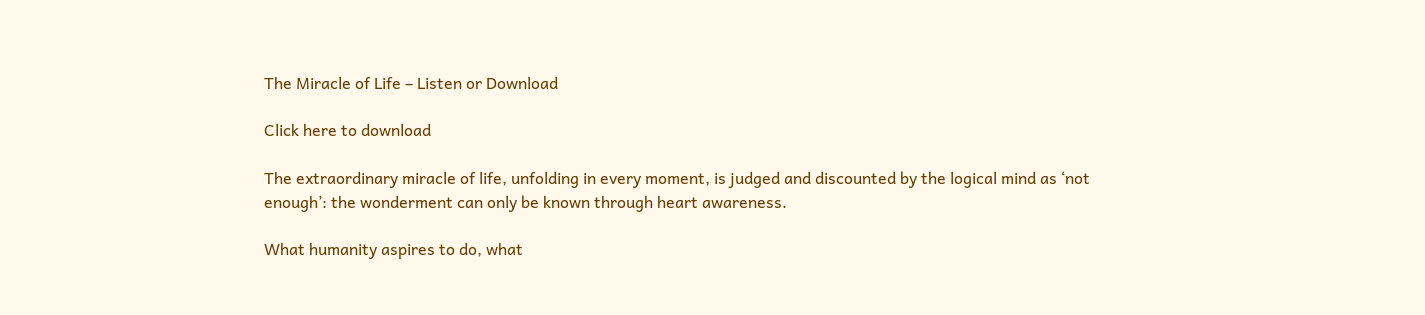The Miracle of Life – Listen or Download

Click here to download

The extraordinary miracle of life, unfolding in every moment, is judged and discounted by the logical mind as ‘not enough’: the wonderment can only be known through heart awareness.

What humanity aspires to do, what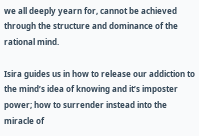we all deeply yearn for, cannot be achieved through the structure and dominance of the rational mind.

Isira guides us in how to release our addiction to the mind’s idea of knowing and it’s imposter power; how to surrender instead into the miracle of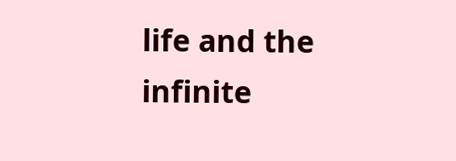life and the infinite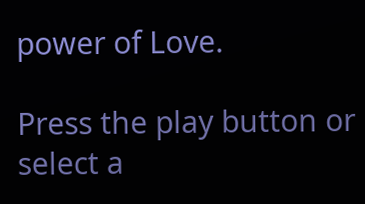power of Love.

Press the play button or select a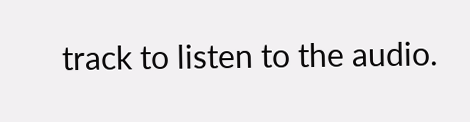track to listen to the audio.